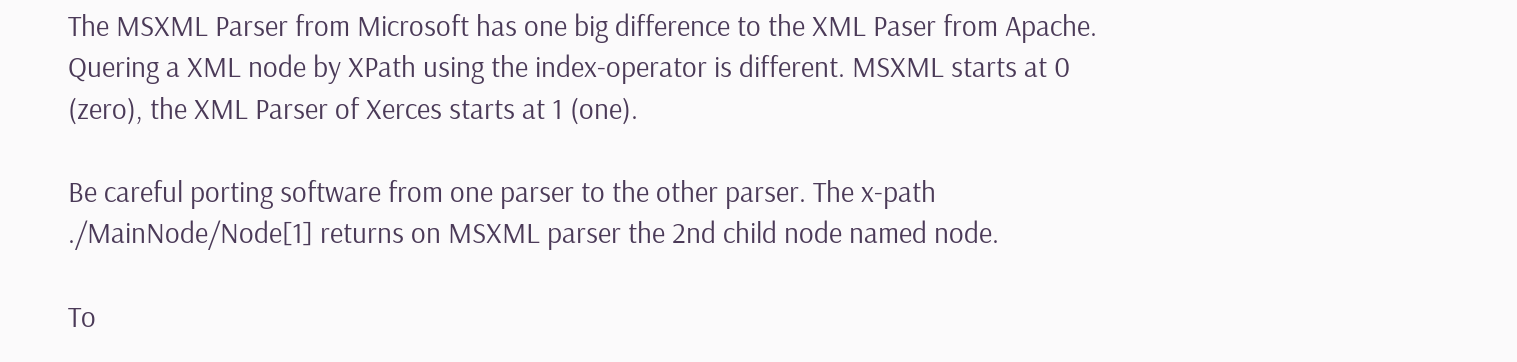The MSXML Parser from Microsoft has one big difference to the XML Paser from Apache. Quering a XML node by XPath using the index-operator is different. MSXML starts at 0 (zero), the XML Parser of Xerces starts at 1 (one).

Be careful porting software from one parser to the other parser. The x-path ./MainNode/Node[1] returns on MSXML parser the 2nd child node named node.

To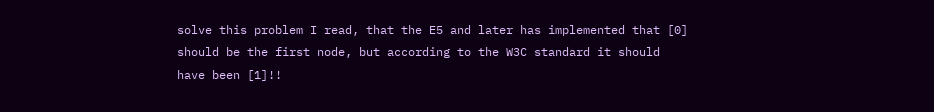solve this problem I read, that the E5 and later has implemented that [0] should be the first node, but according to the W3C standard it should have been [1]!!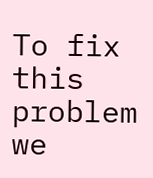To fix this problem we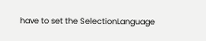have to set the SelectionLanguage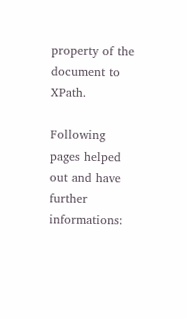property of the document to XPath.

Following pages helped out and have further informations: